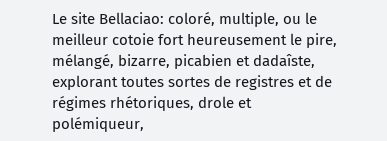Le site Bellaciao: coloré, multiple, ou le meilleur cotoie fort heureusement le pire, mélangé, bizarre, picabien et dadaîste, explorant toutes sortes de registres et de régimes rhétoriques, drole et polémiqueur,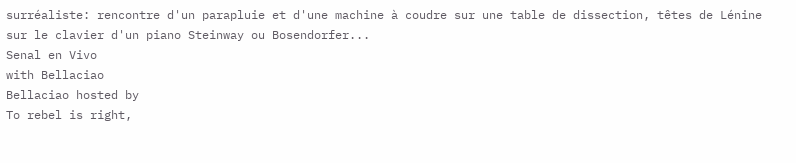surréaliste: rencontre d'un parapluie et d'une machine à coudre sur une table de dissection, têtes de Lénine sur le clavier d'un piano Steinway ou Bosendorfer...
Senal en Vivo
with Bellaciao
Bellaciao hosted by
To rebel is right,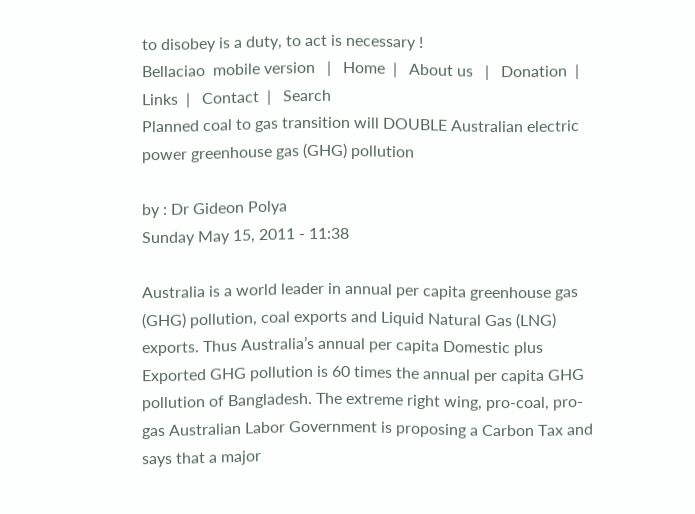to disobey is a duty, to act is necessary !
Bellaciao  mobile version   |   Home  |   About us   |   Donation  |   Links  |   Contact  |   Search
Planned coal to gas transition will DOUBLE Australian electric power greenhouse gas (GHG) pollution

by : Dr Gideon Polya
Sunday May 15, 2011 - 11:38

Australia is a world leader in annual per capita greenhouse gas (GHG) pollution, coal exports and Liquid Natural Gas (LNG) exports. Thus Australia’s annual per capita Domestic plus Exported GHG pollution is 60 times the annual per capita GHG pollution of Bangladesh. The extreme right wing, pro-coal, pro-gas Australian Labor Government is proposing a Carbon Tax and says that a major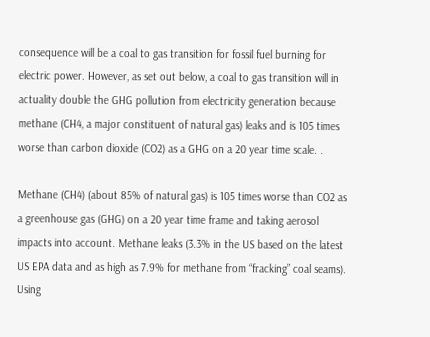consequence will be a coal to gas transition for fossil fuel burning for electric power. However, as set out below, a coal to gas transition will in actuality double the GHG pollution from electricity generation because methane (CH4, a major constituent of natural gas) leaks and is 105 times worse than carbon dioxide (CO2) as a GHG on a 20 year time scale. .

Methane (CH4) (about 85% of natural gas) is 105 times worse than CO2 as a greenhouse gas (GHG) on a 20 year time frame and taking aerosol impacts into account. Methane leaks (3.3% in the US based on the latest US EPA data and as high as 7.9% for methane from “fracking” coal seams). Using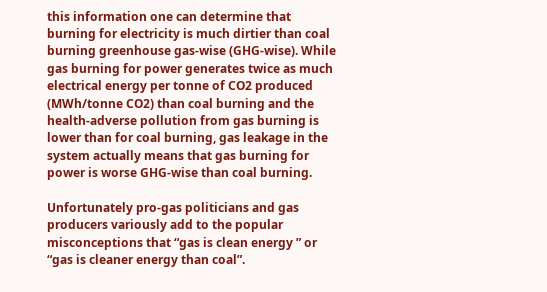this information one can determine that burning for electricity is much dirtier than coal burning greenhouse gas-wise (GHG-wise). While gas burning for power generates twice as much electrical energy per tonne of CO2 produced (MWh/tonne CO2) than coal burning and the health-adverse pollution from gas burning is lower than for coal burning, gas leakage in the system actually means that gas burning for power is worse GHG-wise than coal burning.

Unfortunately pro-gas politicians and gas producers variously add to the popular misconceptions that “gas is clean energy ” or “gas is cleaner energy than coal”.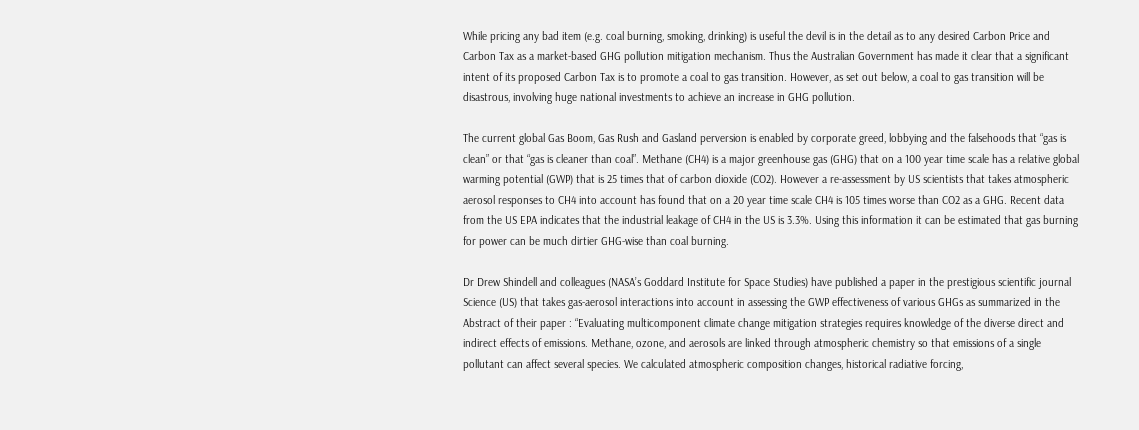While pricing any bad item (e.g. coal burning, smoking, drinking) is useful the devil is in the detail as to any desired Carbon Price and Carbon Tax as a market-based GHG pollution mitigation mechanism. Thus the Australian Government has made it clear that a significant intent of its proposed Carbon Tax is to promote a coal to gas transition. However, as set out below, a coal to gas transition will be disastrous, involving huge national investments to achieve an increase in GHG pollution.

The current global Gas Boom, Gas Rush and Gasland perversion is enabled by corporate greed, lobbying and the falsehoods that “gas is clean” or that “gas is cleaner than coal”. Methane (CH4) is a major greenhouse gas (GHG) that on a 100 year time scale has a relative global warming potential (GWP) that is 25 times that of carbon dioxide (CO2). However a re-assessment by US scientists that takes atmospheric aerosol responses to CH4 into account has found that on a 20 year time scale CH4 is 105 times worse than CO2 as a GHG. Recent data from the US EPA indicates that the industrial leakage of CH4 in the US is 3.3%. Using this information it can be estimated that gas burning for power can be much dirtier GHG-wise than coal burning.

Dr Drew Shindell and colleagues (NASA’s Goddard Institute for Space Studies) have published a paper in the prestigious scientific journal Science (US) that takes gas-aerosol interactions into account in assessing the GWP effectiveness of various GHGs as summarized in the Abstract of their paper : “Evaluating multicomponent climate change mitigation strategies requires knowledge of the diverse direct and indirect effects of emissions. Methane, ozone, and aerosols are linked through atmospheric chemistry so that emissions of a single pollutant can affect several species. We calculated atmospheric composition changes, historical radiative forcing,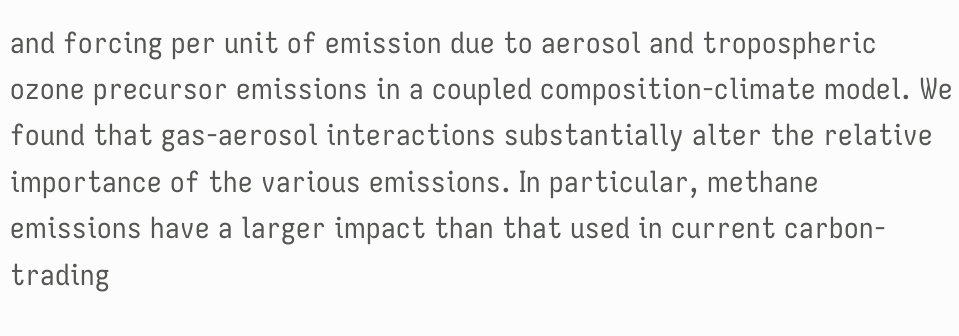and forcing per unit of emission due to aerosol and tropospheric ozone precursor emissions in a coupled composition-climate model. We found that gas-aerosol interactions substantially alter the relative importance of the various emissions. In particular, methane emissions have a larger impact than that used in current carbon-trading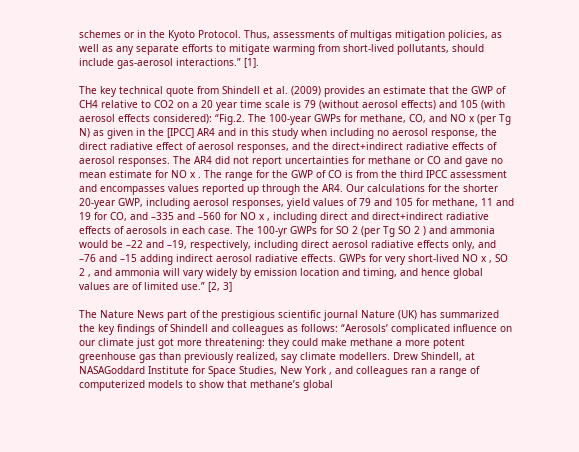schemes or in the Kyoto Protocol. Thus, assessments of multigas mitigation policies, as well as any separate efforts to mitigate warming from short-lived pollutants, should include gas-aerosol interactions.” [1].

The key technical quote from Shindell et al. (2009) provides an estimate that the GWP of CH4 relative to CO2 on a 20 year time scale is 79 (without aerosol effects) and 105 (with aerosol effects considered): “Fig.2. The 100-year GWPs for methane, CO, and NO x (per Tg N) as given in the [IPCC] AR4 and in this study when including no aerosol response, the direct radiative effect of aerosol responses, and the direct+indirect radiative effects of aerosol responses. The AR4 did not report uncertainties for methane or CO and gave no mean estimate for NO x . The range for the GWP of CO is from the third IPCC assessment and encompasses values reported up through the AR4. Our calculations for the shorter 20-year GWP, including aerosol responses, yield values of 79 and 105 for methane, 11 and 19 for CO, and –335 and –560 for NO x , including direct and direct+indirect radiative effects of aerosols in each case. The 100-yr GWPs for SO 2 (per Tg SO 2 ) and ammonia would be –22 and –19, respectively, including direct aerosol radiative effects only, and –76 and –15 adding indirect aerosol radiative effects. GWPs for very short-lived NO x , SO 2 , and ammonia will vary widely by emission location and timing, and hence global values are of limited use.” [2, 3]

The Nature News part of the prestigious scientific journal Nature (UK) has summarized the key findings of Shindell and colleagues as follows: “Aerosols’ complicated influence on our climate just got more threatening: they could make methane a more potent greenhouse gas than previously realized, say climate modellers. Drew Shindell, at NASAGoddard Institute for Space Studies, New York , and colleagues ran a range of computerized models to show that methane’s global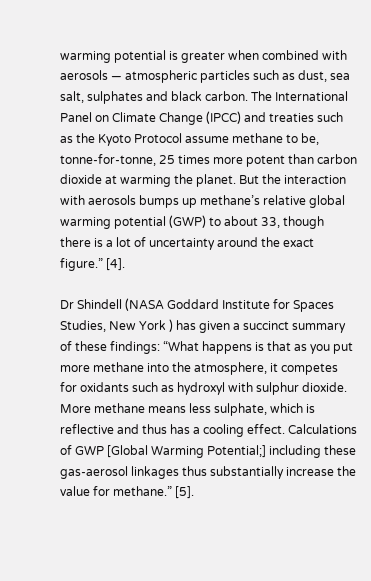warming potential is greater when combined with aerosols — atmospheric particles such as dust, sea salt, sulphates and black carbon. The International Panel on Climate Change (IPCC) and treaties such as the Kyoto Protocol assume methane to be, tonne-for-tonne, 25 times more potent than carbon dioxide at warming the planet. But the interaction with aerosols bumps up methane’s relative global warming potential (GWP) to about 33, though there is a lot of uncertainty around the exact figure.” [4].

Dr Shindell (NASA Goddard Institute for Spaces Studies, New York ) has given a succinct summary of these findings: “What happens is that as you put more methane into the atmosphere, it competes for oxidants such as hydroxyl with sulphur dioxide. More methane means less sulphate, which is reflective and thus has a cooling effect. Calculations of GWP [Global Warming Potential;] including these gas-aerosol linkages thus substantially increase the value for methane.” [5].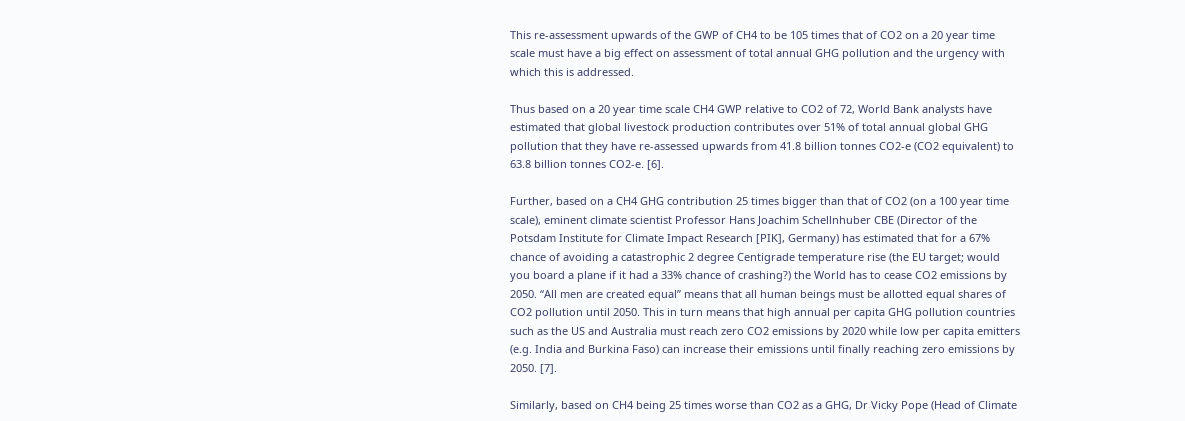This re-assessment upwards of the GWP of CH4 to be 105 times that of CO2 on a 20 year time scale must have a big effect on assessment of total annual GHG pollution and the urgency with which this is addressed.

Thus based on a 20 year time scale CH4 GWP relative to CO2 of 72, World Bank analysts have estimated that global livestock production contributes over 51% of total annual global GHG pollution that they have re-assessed upwards from 41.8 billion tonnes CO2-e (CO2 equivalent) to 63.8 billion tonnes CO2-e. [6].

Further, based on a CH4 GHG contribution 25 times bigger than that of CO2 (on a 100 year time scale), eminent climate scientist Professor Hans Joachim Schellnhuber CBE (Director of the Potsdam Institute for Climate Impact Research [PIK], Germany) has estimated that for a 67% chance of avoiding a catastrophic 2 degree Centigrade temperature rise (the EU target; would you board a plane if it had a 33% chance of crashing?) the World has to cease CO2 emissions by 2050. “All men are created equal” means that all human beings must be allotted equal shares of CO2 pollution until 2050. This in turn means that high annual per capita GHG pollution countries such as the US and Australia must reach zero CO2 emissions by 2020 while low per capita emitters (e.g. India and Burkina Faso) can increase their emissions until finally reaching zero emissions by 2050. [7].

Similarly, based on CH4 being 25 times worse than CO2 as a GHG, Dr Vicky Pope (Head of Climate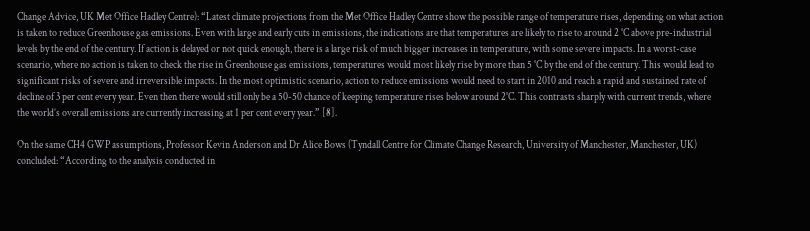Change Advice, UK Met Office Hadley Centre): “Latest climate projections from the Met Office Hadley Centre show the possible range of temperature rises, depending on what action is taken to reduce Greenhouse gas emissions. Even with large and early cuts in emissions, the indications are that temperatures are likely to rise to around 2 °C above pre-industrial levels by the end of the century. If action is delayed or not quick enough, there is a large risk of much bigger increases in temperature, with some severe impacts. In a worst-case scenario, where no action is taken to check the rise in Greenhouse gas emissions, temperatures would most likely rise by more than 5 °C by the end of the century. This would lead to significant risks of severe and irreversible impacts. In the most optimistic scenario, action to reduce emissions would need to start in 2010 and reach a rapid and sustained rate of decline of 3 per cent every year. Even then there would still only be a 50-50 chance of keeping temperature rises below around 2°C. This contrasts sharply with current trends, where the world’s overall emissions are currently increasing at 1 per cent every year.” [8].

On the same CH4 GWP assumptions, Professor Kevin Anderson and Dr Alice Bows (Tyndall Centre for Climate Change Research, University of Manchester, Manchester, UK) concluded: “According to the analysis conducted in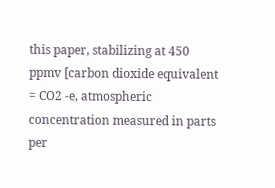this paper, stabilizing at 450 ppmv [carbon dioxide equivalent = CO2 -e, atmospheric concentration measured in parts per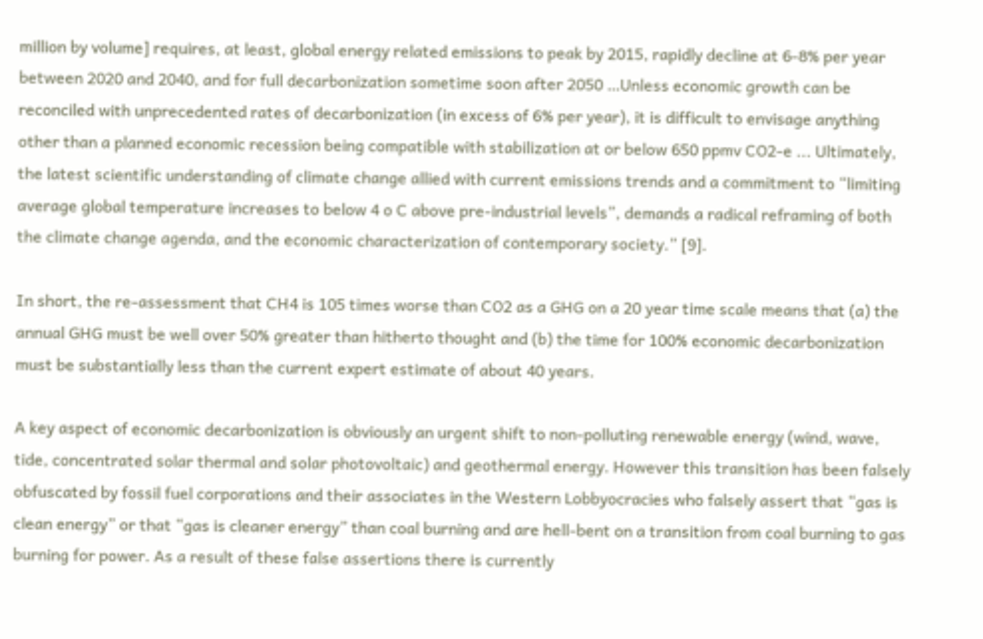million by volume] requires, at least, global energy related emissions to peak by 2015, rapidly decline at 6-8% per year between 2020 and 2040, and for full decarbonization sometime soon after 2050 …Unless economic growth can be reconciled with unprecedented rates of decarbonization (in excess of 6% per year), it is difficult to envisage anything other than a planned economic recession being compatible with stabilization at or below 650 ppmv CO2-e ... Ultimately, the latest scientific understanding of climate change allied with current emissions trends and a commitment to “limiting average global temperature increases to below 4 o C above pre-industrial levels”, demands a radical reframing of both the climate change agenda, and the economic characterization of contemporary society.” [9].

In short, the re-assessment that CH4 is 105 times worse than CO2 as a GHG on a 20 year time scale means that (a) the annual GHG must be well over 50% greater than hitherto thought and (b) the time for 100% economic decarbonization must be substantially less than the current expert estimate of about 40 years.

A key aspect of economic decarbonization is obviously an urgent shift to non-polluting renewable energy (wind, wave, tide, concentrated solar thermal and solar photovoltaic) and geothermal energy. However this transition has been falsely obfuscated by fossil fuel corporations and their associates in the Western Lobbyocracies who falsely assert that “gas is clean energy” or that “gas is cleaner energy” than coal burning and are hell-bent on a transition from coal burning to gas burning for power. As a result of these false assertions there is currently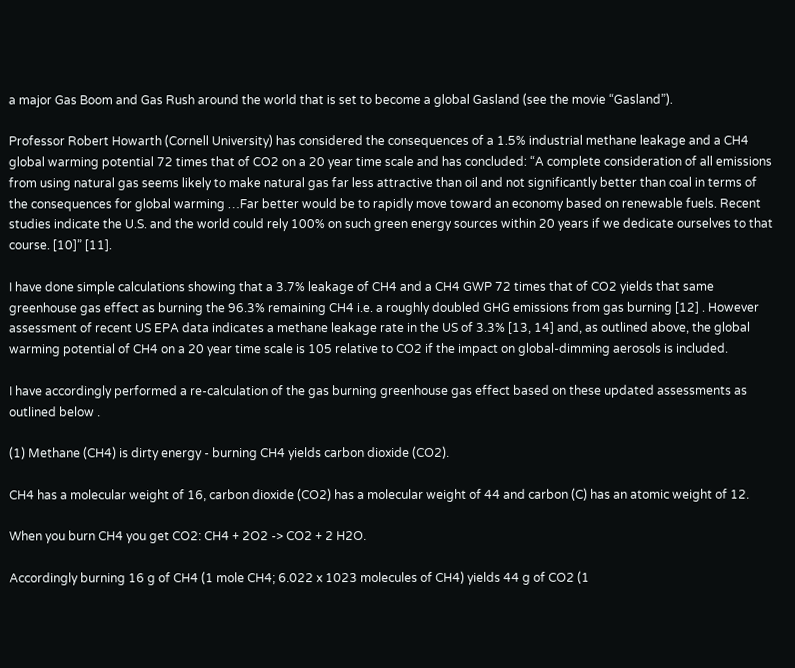a major Gas Boom and Gas Rush around the world that is set to become a global Gasland (see the movie “Gasland”).

Professor Robert Howarth (Cornell University) has considered the consequences of a 1.5% industrial methane leakage and a CH4 global warming potential 72 times that of CO2 on a 20 year time scale and has concluded: “A complete consideration of all emissions from using natural gas seems likely to make natural gas far less attractive than oil and not significantly better than coal in terms of the consequences for global warming …Far better would be to rapidly move toward an economy based on renewable fuels. Recent studies indicate the U.S. and the world could rely 100% on such green energy sources within 20 years if we dedicate ourselves to that course. [10]” [11].

I have done simple calculations showing that a 3.7% leakage of CH4 and a CH4 GWP 72 times that of CO2 yields that same greenhouse gas effect as burning the 96.3% remaining CH4 i.e. a roughly doubled GHG emissions from gas burning [12] . However assessment of recent US EPA data indicates a methane leakage rate in the US of 3.3% [13, 14] and, as outlined above, the global warming potential of CH4 on a 20 year time scale is 105 relative to CO2 if the impact on global-dimming aerosols is included.

I have accordingly performed a re-calculation of the gas burning greenhouse gas effect based on these updated assessments as outlined below .

(1) Methane (CH4) is dirty energy - burning CH4 yields carbon dioxide (CO2).

CH4 has a molecular weight of 16, carbon dioxide (CO2) has a molecular weight of 44 and carbon (C) has an atomic weight of 12.

When you burn CH4 you get CO2: CH4 + 2O2 -> CO2 + 2 H2O.

Accordingly burning 16 g of CH4 (1 mole CH4; 6.022 x 1023 molecules of CH4) yields 44 g of CO2 (1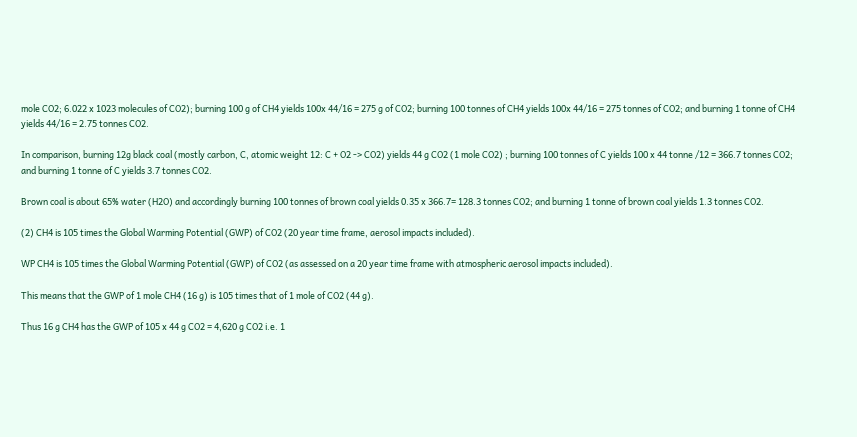mole CO2; 6.022 x 1023 molecules of CO2); burning 100 g of CH4 yields 100x 44/16 = 275 g of CO2; burning 100 tonnes of CH4 yields 100x 44/16 = 275 tonnes of CO2; and burning 1 tonne of CH4 yields 44/16 = 2.75 tonnes CO2.

In comparison, burning 12g black coal (mostly carbon, C, atomic weight 12: C + O2 -> CO2) yields 44 g CO2 (1 mole CO2) ; burning 100 tonnes of C yields 100 x 44 tonne /12 = 366.7 tonnes CO2; and burning 1 tonne of C yields 3.7 tonnes CO2.

Brown coal is about 65% water (H2O) and accordingly burning 100 tonnes of brown coal yields 0.35 x 366.7= 128.3 tonnes CO2; and burning 1 tonne of brown coal yields 1.3 tonnes CO2.

(2) CH4 is 105 times the Global Warming Potential (GWP) of CO2 (20 year time frame, aerosol impacts included).

WP CH4 is 105 times the Global Warming Potential (GWP) of CO2 (as assessed on a 20 year time frame with atmospheric aerosol impacts included).

This means that the GWP of 1 mole CH4 (16 g) is 105 times that of 1 mole of CO2 (44 g).

Thus 16 g CH4 has the GWP of 105 x 44 g CO2 = 4,620 g CO2 i.e. 1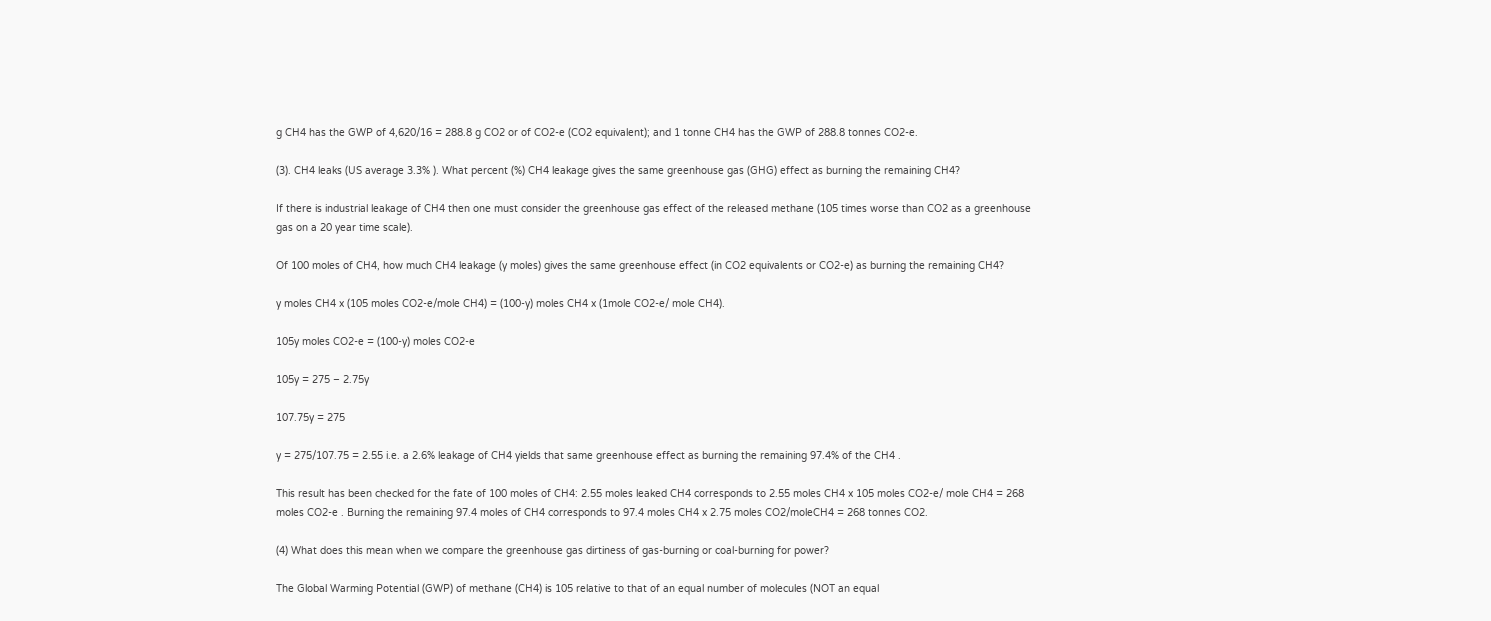g CH4 has the GWP of 4,620/16 = 288.8 g CO2 or of CO2-e (CO2 equivalent); and 1 tonne CH4 has the GWP of 288.8 tonnes CO2-e.

(3). CH4 leaks (US average 3.3% ). What percent (%) CH4 leakage gives the same greenhouse gas (GHG) effect as burning the remaining CH4?

If there is industrial leakage of CH4 then one must consider the greenhouse gas effect of the released methane (105 times worse than CO2 as a greenhouse gas on a 20 year time scale).

Of 100 moles of CH4, how much CH4 leakage (y moles) gives the same greenhouse effect (in CO2 equivalents or CO2-e) as burning the remaining CH4?

y moles CH4 x (105 moles CO2-e/mole CH4) = (100-y) moles CH4 x (1mole CO2-e/ mole CH4).

105y moles CO2-e = (100-y) moles CO2-e

105y = 275 – 2.75y

107.75y = 275

y = 275/107.75 = 2.55 i.e. a 2.6% leakage of CH4 yields that same greenhouse effect as burning the remaining 97.4% of the CH4 .

This result has been checked for the fate of 100 moles of CH4: 2.55 moles leaked CH4 corresponds to 2.55 moles CH4 x 105 moles CO2-e/ mole CH4 = 268 moles CO2-e . Burning the remaining 97.4 moles of CH4 corresponds to 97.4 moles CH4 x 2.75 moles CO2/moleCH4 = 268 tonnes CO2.

(4) What does this mean when we compare the greenhouse gas dirtiness of gas-burning or coal-burning for power?

The Global Warming Potential (GWP) of methane (CH4) is 105 relative to that of an equal number of molecules (NOT an equal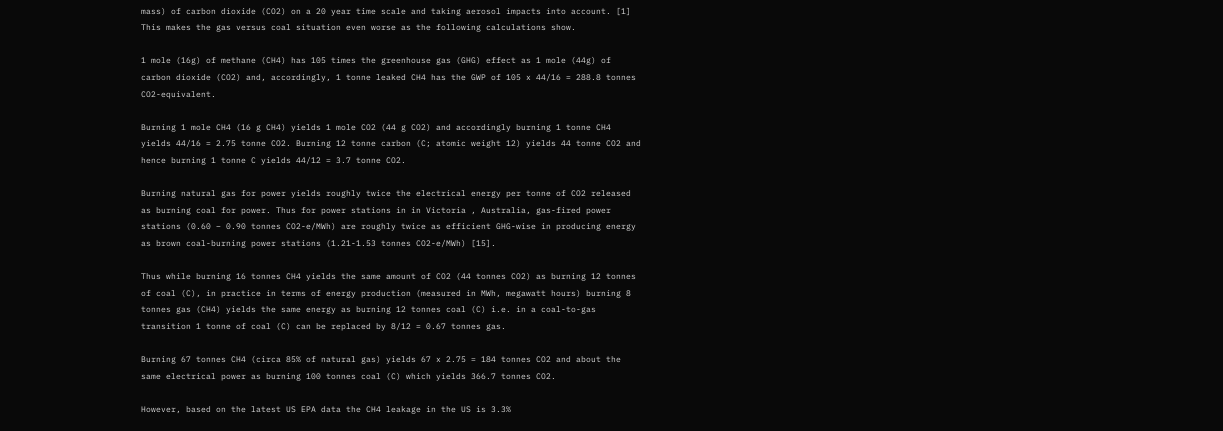mass) of carbon dioxide (CO2) on a 20 year time scale and taking aerosol impacts into account. [1] This makes the gas versus coal situation even worse as the following calculations show.

1 mole (16g) of methane (CH4) has 105 times the greenhouse gas (GHG) effect as 1 mole (44g) of carbon dioxide (CO2) and, accordingly, 1 tonne leaked CH4 has the GWP of 105 x 44/16 = 288.8 tonnes CO2-equivalent.

Burning 1 mole CH4 (16 g CH4) yields 1 mole CO2 (44 g CO2) and accordingly burning 1 tonne CH4 yields 44/16 = 2.75 tonne CO2. Burning 12 tonne carbon (C; atomic weight 12) yields 44 tonne CO2 and hence burning 1 tonne C yields 44/12 = 3.7 tonne CO2.

Burning natural gas for power yields roughly twice the electrical energy per tonne of CO2 released as burning coal for power. Thus for power stations in in Victoria , Australia, gas-fired power stations (0.60 – 0.90 tonnes CO2-e/MWh) are roughly twice as efficient GHG-wise in producing energy as brown coal-burning power stations (1.21-1.53 tonnes CO2-e/MWh) [15].

Thus while burning 16 tonnes CH4 yields the same amount of CO2 (44 tonnes CO2) as burning 12 tonnes of coal (C), in practice in terms of energy production (measured in MWh, megawatt hours) burning 8 tonnes gas (CH4) yields the same energy as burning 12 tonnes coal (C) i.e. in a coal-to-gas transition 1 tonne of coal (C) can be replaced by 8/12 = 0.67 tonnes gas.

Burning 67 tonnes CH4 (circa 85% of natural gas) yields 67 x 2.75 = 184 tonnes CO2 and about the same electrical power as burning 100 tonnes coal (C) which yields 366.7 tonnes CO2.

However, based on the latest US EPA data the CH4 leakage in the US is 3.3%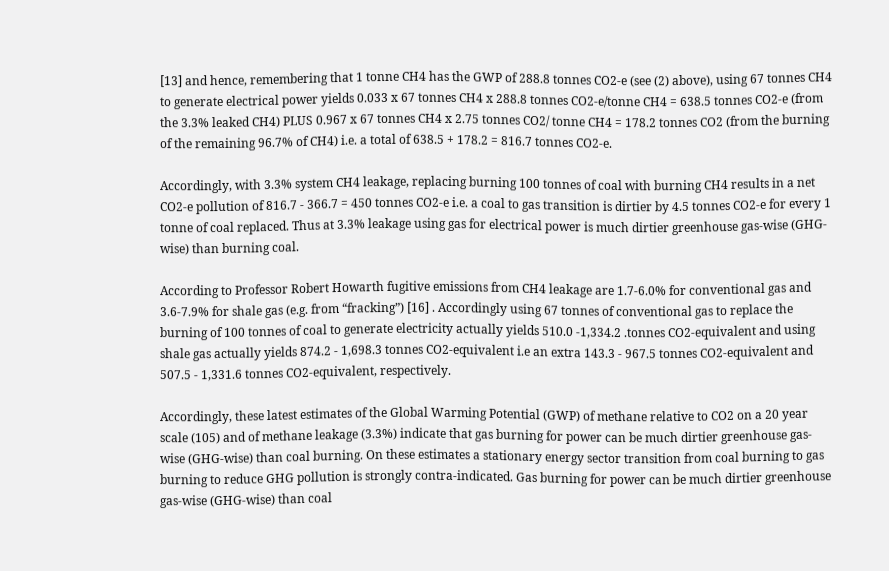[13] and hence, remembering that 1 tonne CH4 has the GWP of 288.8 tonnes CO2-e (see (2) above), using 67 tonnes CH4 to generate electrical power yields 0.033 x 67 tonnes CH4 x 288.8 tonnes CO2-e/tonne CH4 = 638.5 tonnes CO2-e (from the 3.3% leaked CH4) PLUS 0.967 x 67 tonnes CH4 x 2.75 tonnes CO2/ tonne CH4 = 178.2 tonnes CO2 (from the burning of the remaining 96.7% of CH4) i.e. a total of 638.5 + 178.2 = 816.7 tonnes CO2-e.

Accordingly, with 3.3% system CH4 leakage, replacing burning 100 tonnes of coal with burning CH4 results in a net CO2-e pollution of 816.7 - 366.7 = 450 tonnes CO2-e i.e. a coal to gas transition is dirtier by 4.5 tonnes CO2-e for every 1 tonne of coal replaced. Thus at 3.3% leakage using gas for electrical power is much dirtier greenhouse gas-wise (GHG-wise) than burning coal.

According to Professor Robert Howarth fugitive emissions from CH4 leakage are 1.7-6.0% for conventional gas and 3.6-7.9% for shale gas (e.g. from “fracking”) [16] . Accordingly using 67 tonnes of conventional gas to replace the burning of 100 tonnes of coal to generate electricity actually yields 510.0 -1,334.2 .tonnes CO2-equivalent and using shale gas actually yields 874.2 - 1,698.3 tonnes CO2-equivalent i.e an extra 143.3 - 967.5 tonnes CO2-equivalent and 507.5 - 1,331.6 tonnes CO2-equivalent, respectively.

Accordingly, these latest estimates of the Global Warming Potential (GWP) of methane relative to CO2 on a 20 year scale (105) and of methane leakage (3.3%) indicate that gas burning for power can be much dirtier greenhouse gas-wise (GHG-wise) than coal burning. On these estimates a stationary energy sector transition from coal burning to gas burning to reduce GHG pollution is strongly contra-indicated. Gas burning for power can be much dirtier greenhouse gas-wise (GHG-wise) than coal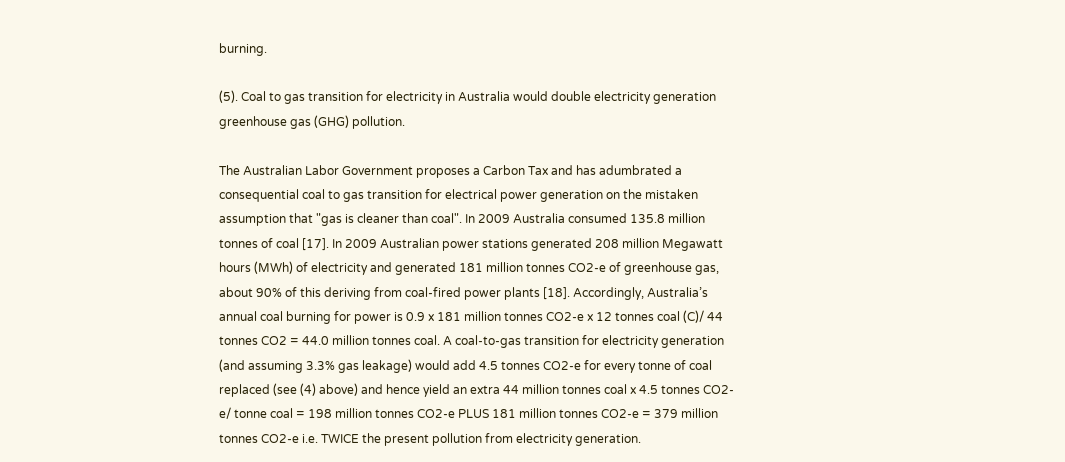burning.

(5). Coal to gas transition for electricity in Australia would double electricity generation greenhouse gas (GHG) pollution.

The Australian Labor Government proposes a Carbon Tax and has adumbrated a consequential coal to gas transition for electrical power generation on the mistaken assumption that "gas is cleaner than coal". In 2009 Australia consumed 135.8 million tonnes of coal [17]. In 2009 Australian power stations generated 208 million Megawatt hours (MWh) of electricity and generated 181 million tonnes CO2-e of greenhouse gas, about 90% of this deriving from coal-fired power plants [18]. Accordingly, Australia’s annual coal burning for power is 0.9 x 181 million tonnes CO2-e x 12 tonnes coal (C)/ 44 tonnes CO2 = 44.0 million tonnes coal. A coal-to-gas transition for electricity generation (and assuming 3.3% gas leakage) would add 4.5 tonnes CO2-e for every tonne of coal replaced (see (4) above) and hence yield an extra 44 million tonnes coal x 4.5 tonnes CO2-e/ tonne coal = 198 million tonnes CO2-e PLUS 181 million tonnes CO2-e = 379 million tonnes CO2-e i.e. TWICE the present pollution from electricity generation.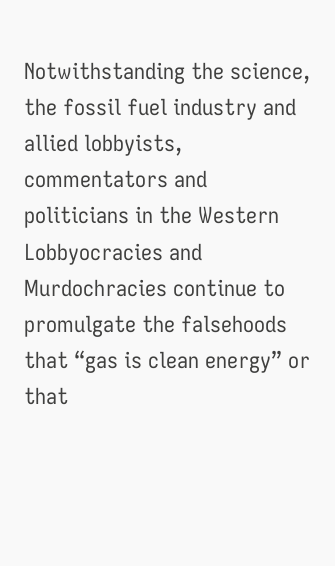Notwithstanding the science, the fossil fuel industry and allied lobbyists, commentators and politicians in the Western Lobbyocracies and Murdochracies continue to promulgate the falsehoods that “gas is clean energy” or that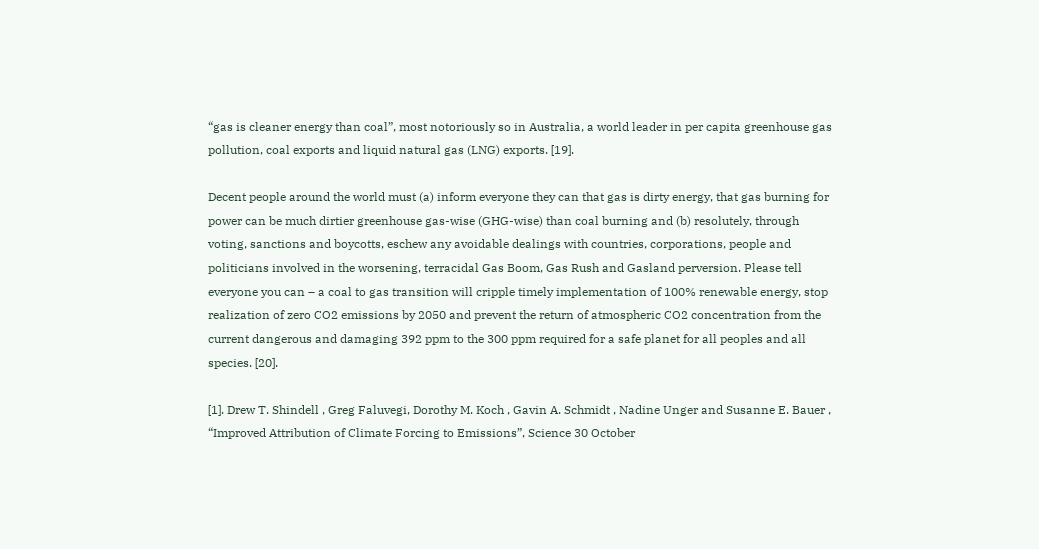“gas is cleaner energy than coal”, most notoriously so in Australia, a world leader in per capita greenhouse gas pollution, coal exports and liquid natural gas (LNG) exports. [19].

Decent people around the world must (a) inform everyone they can that gas is dirty energy, that gas burning for power can be much dirtier greenhouse gas-wise (GHG-wise) than coal burning and (b) resolutely, through voting, sanctions and boycotts, eschew any avoidable dealings with countries, corporations, people and politicians involved in the worsening, terracidal Gas Boom, Gas Rush and Gasland perversion. Please tell everyone you can – a coal to gas transition will cripple timely implementation of 100% renewable energy, stop realization of zero CO2 emissions by 2050 and prevent the return of atmospheric CO2 concentration from the current dangerous and damaging 392 ppm to the 300 ppm required for a safe planet for all peoples and all species. [20].

[1]. Drew T. Shindell , Greg Faluvegi, Dorothy M. Koch , Gavin A. Schmidt , Nadine Unger and Susanne E. Bauer , “Improved Attribution of Climate Forcing to Emissions”, Science 30 October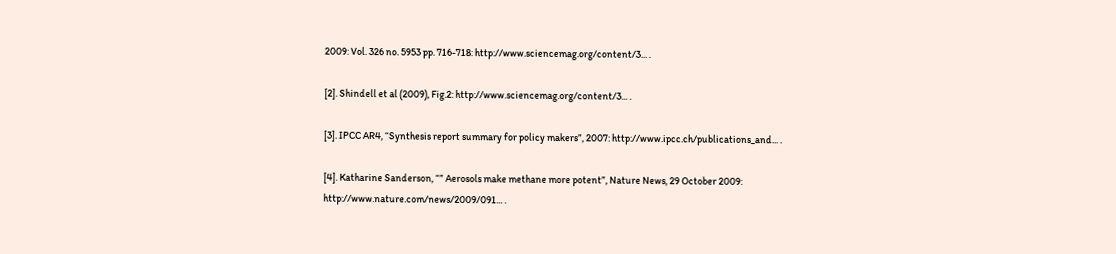2009: Vol. 326 no. 5953 pp. 716-718: http://www.sciencemag.org/content/3... .

[2]. Shindell et al (2009), Fig.2: http://www.sciencemag.org/content/3... .

[3]. IPCC AR4, “Synthesis report summary for policy makers”, 2007: http://www.ipcc.ch/publications_and... .

[4]. Katharine Sanderson, “” Aerosols make methane more potent”, Nature News, 29 October 2009: http://www.nature.com/news/2009/091... .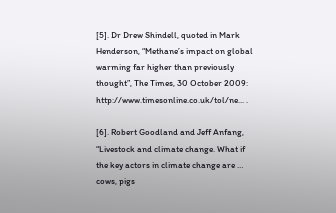[5]. Dr Drew Shindell, quoted in Mark Henderson, “Methane’s impact on global warming far higher than previously thought”, The Times, 30 October 2009: http://www.timesonline.co.uk/tol/ne... .

[6]. Robert Goodland and Jeff Anfang, “Livestock and climate change. What if the key actors in climate change are … cows, pigs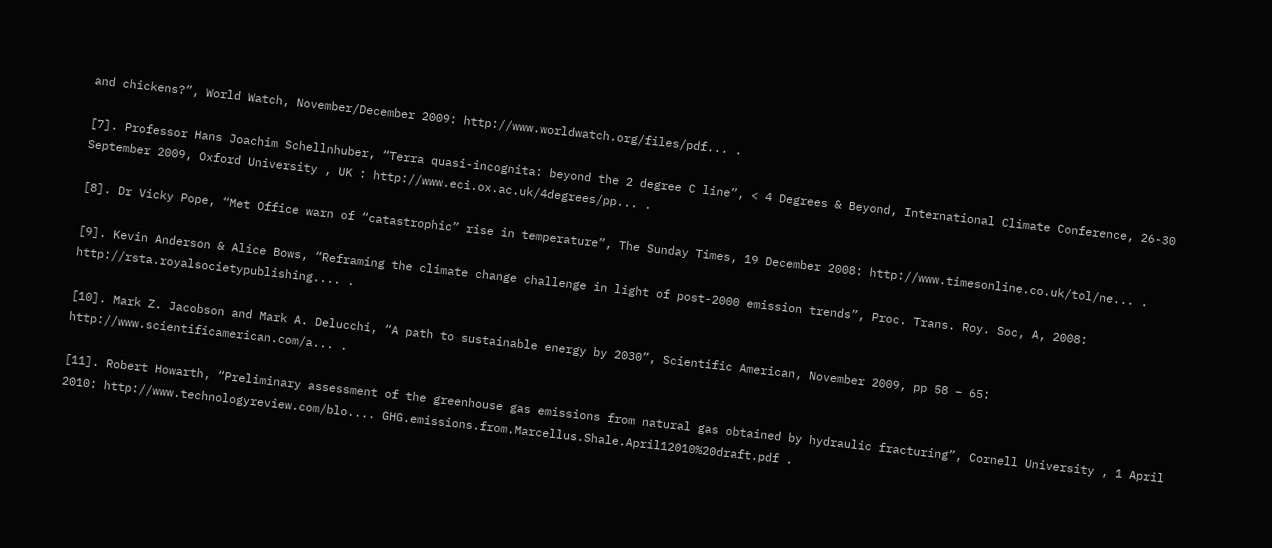and chickens?”, World Watch, November/December 2009: http://www.worldwatch.org/files/pdf... .

[7]. Professor Hans Joachim Schellnhuber, “Terra quasi-incognita: beyond the 2 degree C line”, < 4 Degrees & Beyond, International Climate Conference, 26-30 September 2009, Oxford University , UK : http://www.eci.ox.ac.uk/4degrees/pp... .

[8]. Dr Vicky Pope, “Met Office warn of “catastrophic” rise in temperature”, The Sunday Times, 19 December 2008: http://www.timesonline.co.uk/tol/ne... .

[9]. Kevin Anderson & Alice Bows, “Reframing the climate change challenge in light of post-2000 emission trends”, Proc. Trans. Roy. Soc, A, 2008: http://rsta.royalsocietypublishing.... .

[10]. Mark Z. Jacobson and Mark A. Delucchi, “A path to sustainable energy by 2030”, Scientific American, November 2009, pp 58 – 65: http://www.scientificamerican.com/a... .

[11]. Robert Howarth, “Preliminary assessment of the greenhouse gas emissions from natural gas obtained by hydraulic fracturing”, Cornell University , 1 April 2010: http://www.technologyreview.com/blo.... GHG.emissions.from.Marcellus.Shale.April12010%20draft.pdf .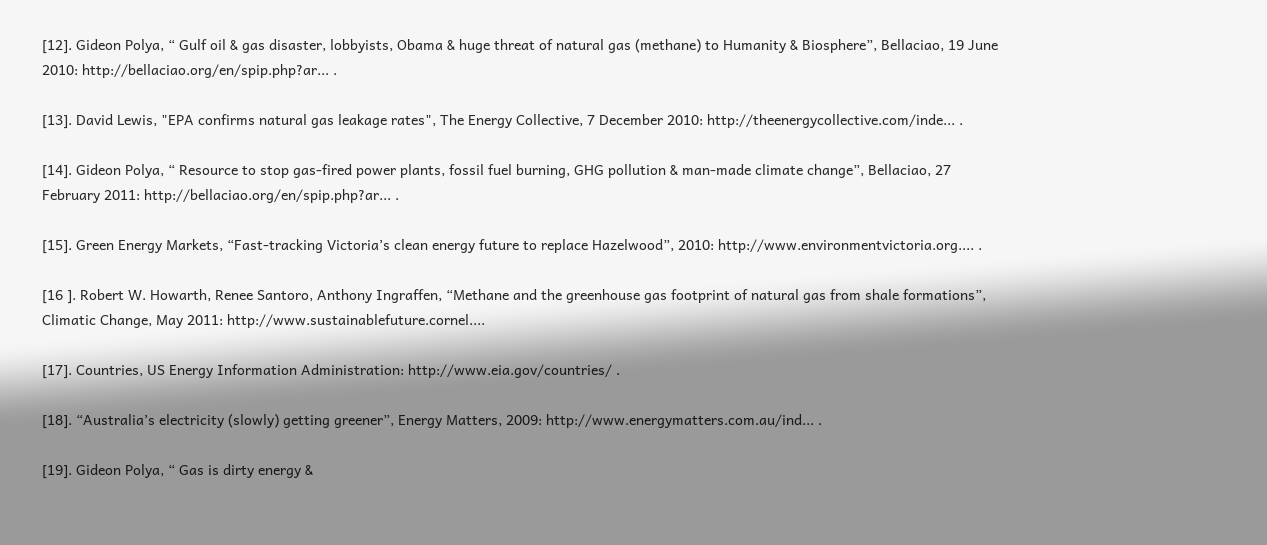[12]. Gideon Polya, “ Gulf oil & gas disaster, lobbyists, Obama & huge threat of natural gas (methane) to Humanity & Biosphere”, Bellaciao, 19 June 2010: http://bellaciao.org/en/spip.php?ar... .

[13]. David Lewis, "EPA confirms natural gas leakage rates", The Energy Collective, 7 December 2010: http://theenergycollective.com/inde... .

[14]. Gideon Polya, “ Resource to stop gas-fired power plants, fossil fuel burning, GHG pollution & man-made climate change”, Bellaciao, 27 February 2011: http://bellaciao.org/en/spip.php?ar... .

[15]. Green Energy Markets, “Fast-tracking Victoria’s clean energy future to replace Hazelwood”, 2010: http://www.environmentvictoria.org.... .

[16 ]. Robert W. Howarth, Renee Santoro, Anthony Ingraffen, “Methane and the greenhouse gas footprint of natural gas from shale formations”, Climatic Change, May 2011: http://www.sustainablefuture.cornel....

[17]. Countries, US Energy Information Administration: http://www.eia.gov/countries/ .

[18]. “Australia’s electricity (slowly) getting greener”, Energy Matters, 2009: http://www.energymatters.com.au/ind... .

[19]. Gideon Polya, “ Gas is dirty energy &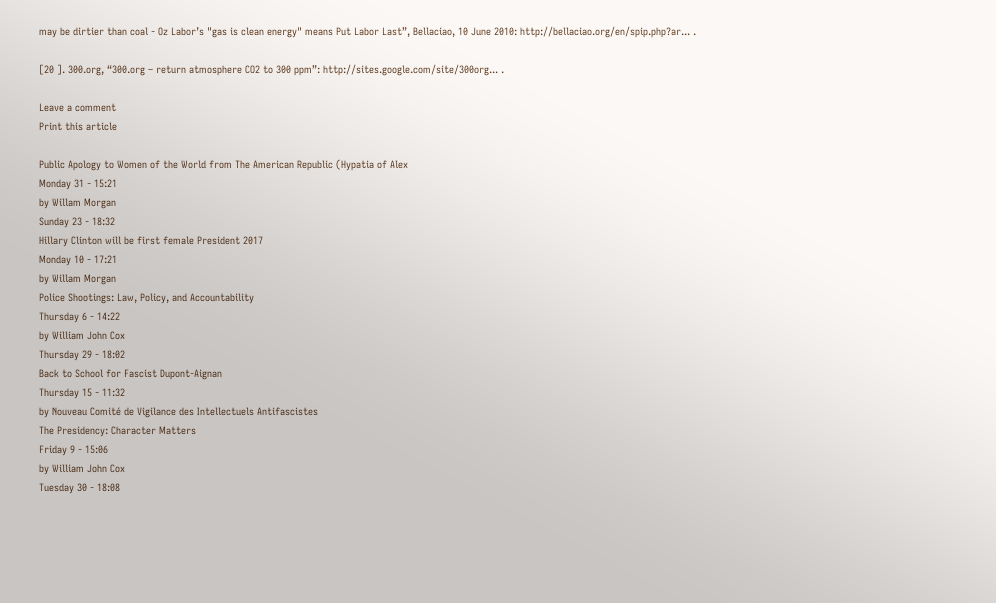may be dirtier than coal - Oz Labor’s "gas is clean energy" means Put Labor Last”, Bellaciao, 10 June 2010: http://bellaciao.org/en/spip.php?ar... .

[20 ]. 300.org, “300.org – return atmosphere CO2 to 300 ppm”: http://sites.google.com/site/300org... .

Leave a comment
Print this article

Public Apology to Women of the World from The American Republic (Hypatia of Alex
Monday 31 - 15:21
by Willam Morgan
Sunday 23 - 18:32
Hillary Clinton will be first female President 2017
Monday 10 - 17:21
by Willam Morgan
Police Shootings: Law, Policy, and Accountability
Thursday 6 - 14:22
by William John Cox
Thursday 29 - 18:02
Back to School for Fascist Dupont-Aignan
Thursday 15 - 11:32
by Nouveau Comité de Vigilance des Intellectuels Antifascistes
The Presidency: Character Matters
Friday 9 - 15:06
by William John Cox
Tuesday 30 - 18:08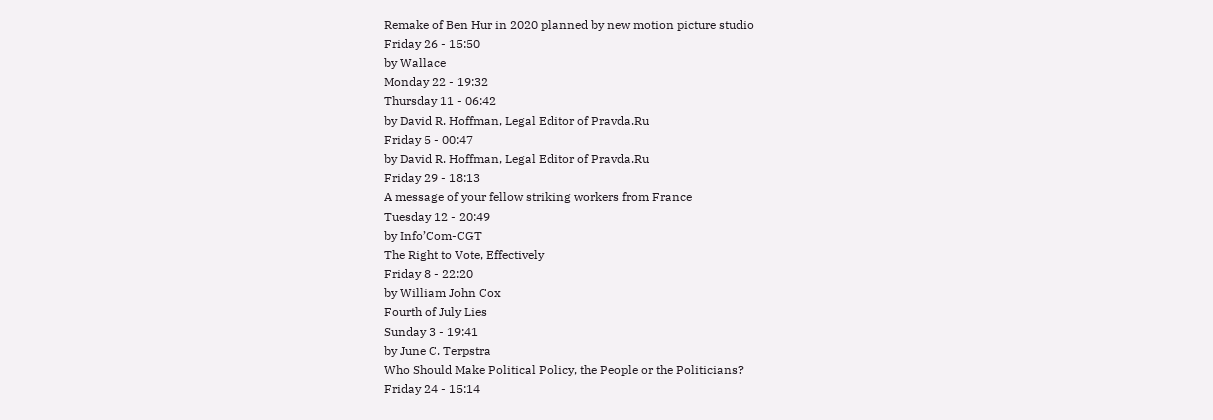Remake of Ben Hur in 2020 planned by new motion picture studio
Friday 26 - 15:50
by Wallace
Monday 22 - 19:32
Thursday 11 - 06:42
by David R. Hoffman, Legal Editor of Pravda.Ru
Friday 5 - 00:47
by David R. Hoffman, Legal Editor of Pravda.Ru
Friday 29 - 18:13
A message of your fellow striking workers from France
Tuesday 12 - 20:49
by Info’Com-CGT
The Right to Vote, Effectively
Friday 8 - 22:20
by William John Cox
Fourth of July Lies
Sunday 3 - 19:41
by June C. Terpstra
Who Should Make Political Policy, the People or the Politicians?
Friday 24 - 15:14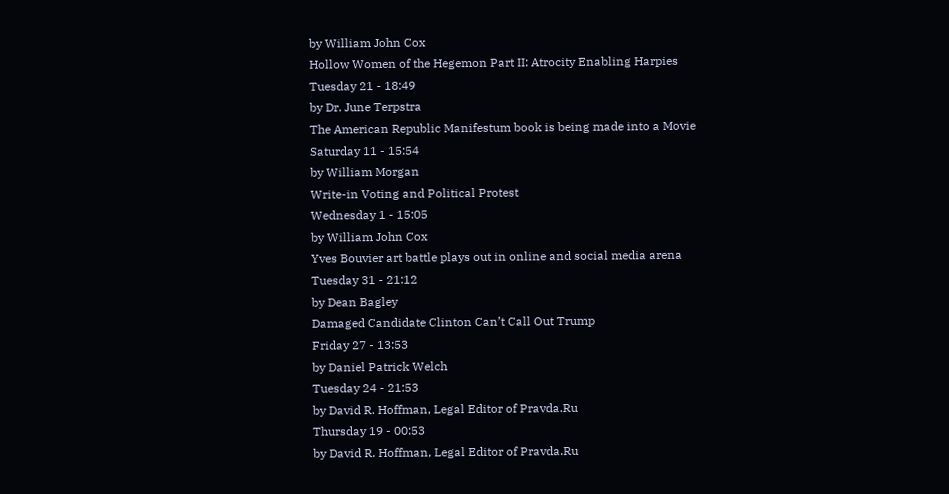by William John Cox
Hollow Women of the Hegemon Part II: Atrocity Enabling Harpies
Tuesday 21 - 18:49
by Dr. June Terpstra
The American Republic Manifestum book is being made into a Movie
Saturday 11 - 15:54
by William Morgan
Write-in Voting and Political Protest
Wednesday 1 - 15:05
by William John Cox
Yves Bouvier art battle plays out in online and social media arena
Tuesday 31 - 21:12
by Dean Bagley
Damaged Candidate Clinton Can’t Call Out Trump
Friday 27 - 13:53
by Daniel Patrick Welch
Tuesday 24 - 21:53
by David R. Hoffman, Legal Editor of Pravda.Ru
Thursday 19 - 00:53
by David R. Hoffman, Legal Editor of Pravda.Ru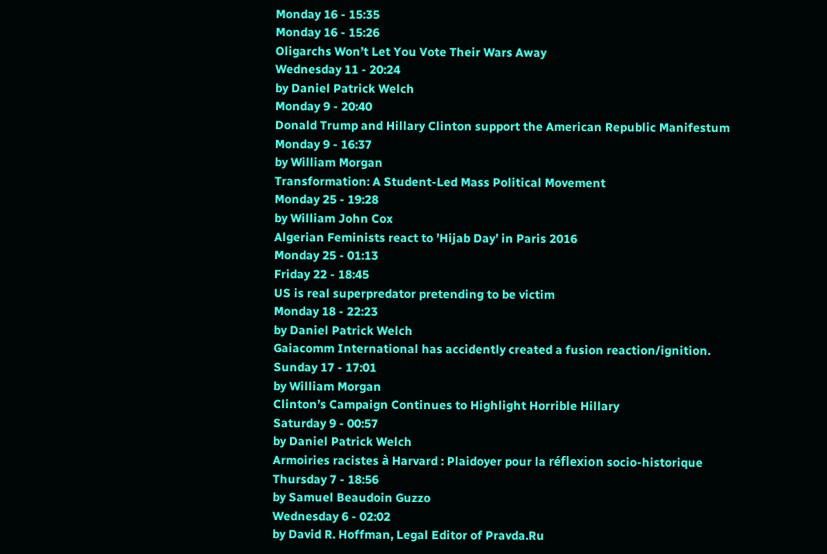Monday 16 - 15:35
Monday 16 - 15:26
Oligarchs Won’t Let You Vote Their Wars Away
Wednesday 11 - 20:24
by Daniel Patrick Welch
Monday 9 - 20:40
Donald Trump and Hillary Clinton support the American Republic Manifestum
Monday 9 - 16:37
by William Morgan
Transformation: A Student-Led Mass Political Movement
Monday 25 - 19:28
by William John Cox
Algerian Feminists react to ’Hijab Day’ in Paris 2016
Monday 25 - 01:13
Friday 22 - 18:45
US is real superpredator pretending to be victim
Monday 18 - 22:23
by Daniel Patrick Welch
Gaiacomm International has accidently created a fusion reaction/ignition.
Sunday 17 - 17:01
by William Morgan
Clinton’s Campaign Continues to Highlight Horrible Hillary
Saturday 9 - 00:57
by Daniel Patrick Welch
Armoiries racistes à Harvard : Plaidoyer pour la réflexion socio-historique
Thursday 7 - 18:56
by Samuel Beaudoin Guzzo
Wednesday 6 - 02:02
by David R. Hoffman, Legal Editor of Pravda.Ru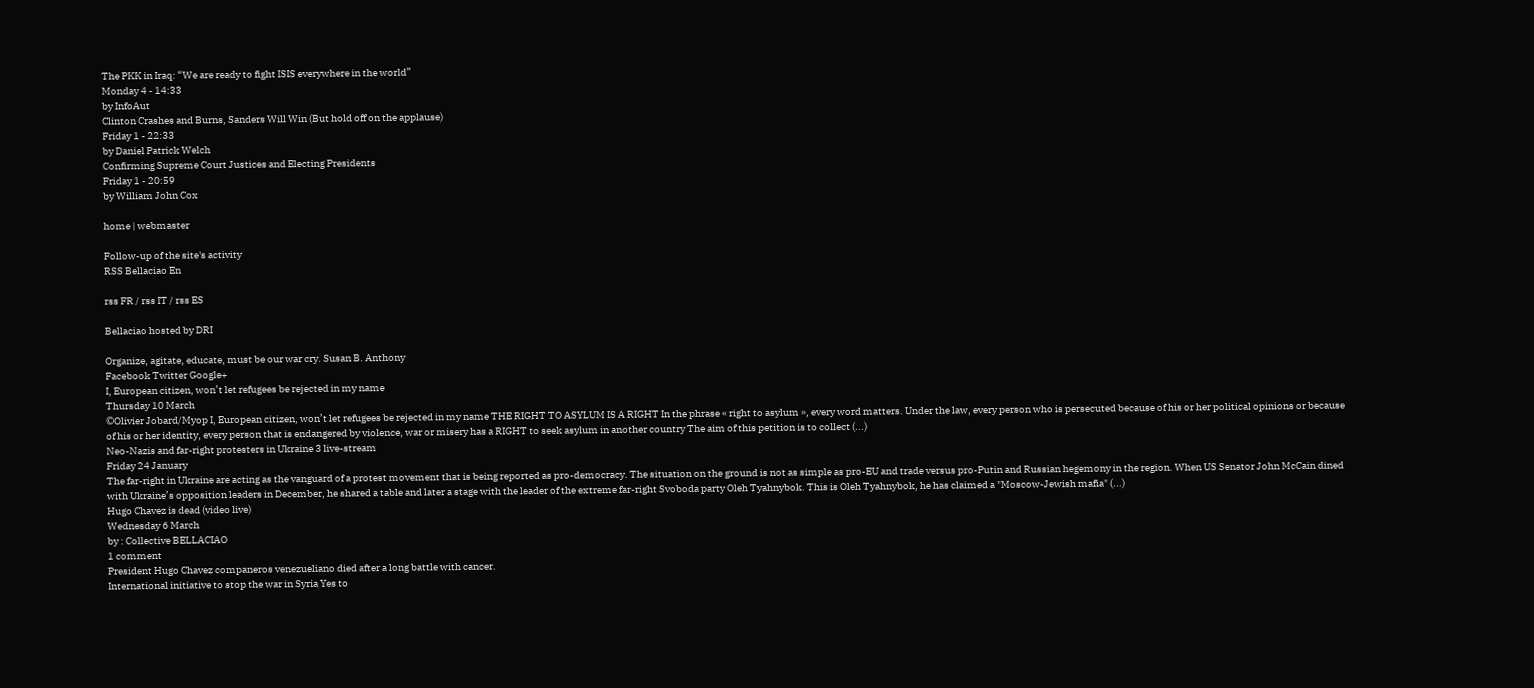The PKK in Iraq: “We are ready to fight ISIS everywhere in the world”
Monday 4 - 14:33
by InfoAut
Clinton Crashes and Burns, Sanders Will Win (But hold off on the applause)
Friday 1 - 22:33
by Daniel Patrick Welch
Confirming Supreme Court Justices and Electing Presidents
Friday 1 - 20:59
by William John Cox

home | webmaster

Follow-up of the site's activity
RSS Bellaciao En

rss FR / rss IT / rss ES

Bellaciao hosted by DRI

Organize, agitate, educate, must be our war cry. Susan B. Anthony
Facebook Twitter Google+
I, European citizen, won’t let refugees be rejected in my name
Thursday 10 March
©Olivier Jobard/Myop I, European citizen, won’t let refugees be rejected in my name THE RIGHT TO ASYLUM IS A RIGHT In the phrase « right to asylum », every word matters. Under the law, every person who is persecuted because of his or her political opinions or because of his or her identity, every person that is endangered by violence, war or misery has a RIGHT to seek asylum in another country The aim of this petition is to collect (...)
Neo-Nazis and far-right protesters in Ukraine 3 live-stream
Friday 24 January
The far-right in Ukraine are acting as the vanguard of a protest movement that is being reported as pro-democracy. The situation on the ground is not as simple as pro-EU and trade versus pro-Putin and Russian hegemony in the region. When US Senator John McCain dined with Ukraine’s opposition leaders in December, he shared a table and later a stage with the leader of the extreme far-right Svoboda party Oleh Tyahnybok. This is Oleh Tyahnybok, he has claimed a "Moscow-Jewish mafia" (...)
Hugo Chavez is dead (video live)
Wednesday 6 March
by : Collective BELLACIAO
1 comment
President Hugo Chavez companeros venezueliano died after a long battle with cancer.
International initiative to stop the war in Syria Yes to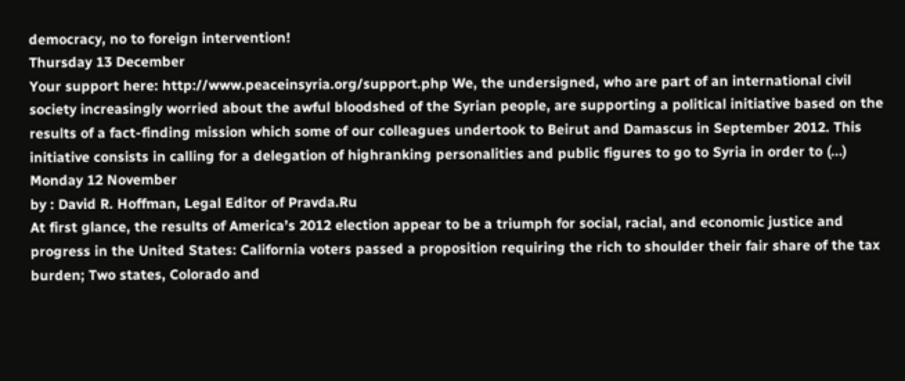democracy, no to foreign intervention!
Thursday 13 December
Your support here: http://www.peaceinsyria.org/support.php We, the undersigned, who are part of an international civil society increasingly worried about the awful bloodshed of the Syrian people, are supporting a political initiative based on the results of a fact-finding mission which some of our colleagues undertook to Beirut and Damascus in September 2012. This initiative consists in calling for a delegation of highranking personalities and public figures to go to Syria in order to (...)
Monday 12 November
by : David R. Hoffman, Legal Editor of Pravda.Ru
At first glance, the results of America’s 2012 election appear to be a triumph for social, racial, and economic justice and progress in the United States: California voters passed a proposition requiring the rich to shoulder their fair share of the tax burden; Two states, Colorado and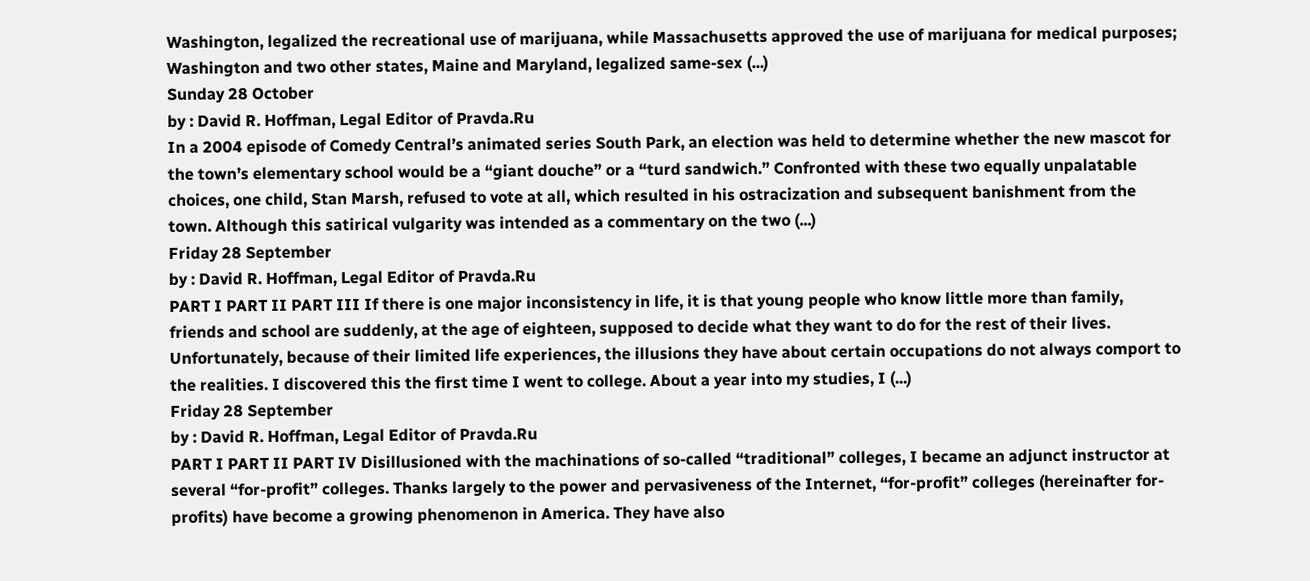Washington, legalized the recreational use of marijuana, while Massachusetts approved the use of marijuana for medical purposes; Washington and two other states, Maine and Maryland, legalized same-sex (...)
Sunday 28 October
by : David R. Hoffman, Legal Editor of Pravda.Ru
In a 2004 episode of Comedy Central’s animated series South Park, an election was held to determine whether the new mascot for the town’s elementary school would be a “giant douche” or a “turd sandwich.” Confronted with these two equally unpalatable choices, one child, Stan Marsh, refused to vote at all, which resulted in his ostracization and subsequent banishment from the town. Although this satirical vulgarity was intended as a commentary on the two (...)
Friday 28 September
by : David R. Hoffman, Legal Editor of Pravda.Ru
PART I PART II PART III If there is one major inconsistency in life, it is that young people who know little more than family, friends and school are suddenly, at the age of eighteen, supposed to decide what they want to do for the rest of their lives. Unfortunately, because of their limited life experiences, the illusions they have about certain occupations do not always comport to the realities. I discovered this the first time I went to college. About a year into my studies, I (...)
Friday 28 September
by : David R. Hoffman, Legal Editor of Pravda.Ru
PART I PART II PART IV Disillusioned with the machinations of so-called “traditional” colleges, I became an adjunct instructor at several “for-profit” colleges. Thanks largely to the power and pervasiveness of the Internet, “for-profit” colleges (hereinafter for-profits) have become a growing phenomenon in America. They have also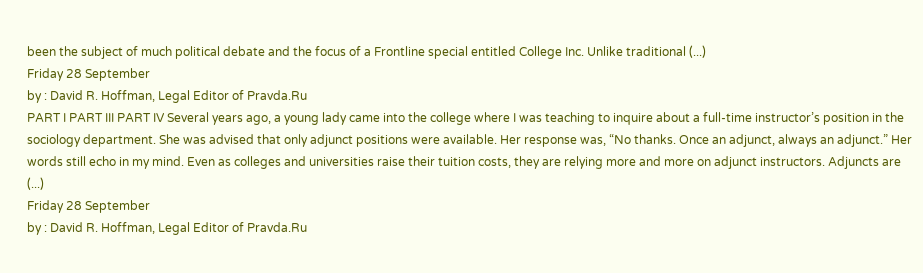been the subject of much political debate and the focus of a Frontline special entitled College Inc. Unlike traditional (...)
Friday 28 September
by : David R. Hoffman, Legal Editor of Pravda.Ru
PART I PART III PART IV Several years ago, a young lady came into the college where I was teaching to inquire about a full-time instructor’s position in the sociology department. She was advised that only adjunct positions were available. Her response was, “No thanks. Once an adjunct, always an adjunct.” Her words still echo in my mind. Even as colleges and universities raise their tuition costs, they are relying more and more on adjunct instructors. Adjuncts are (...)
Friday 28 September
by : David R. Hoffman, Legal Editor of Pravda.Ru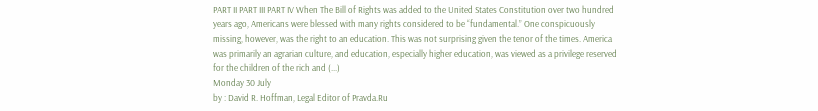PART II PART III PART IV When The Bill of Rights was added to the United States Constitution over two hundred years ago, Americans were blessed with many rights considered to be “fundamental.” One conspicuously missing, however, was the right to an education. This was not surprising given the tenor of the times. America was primarily an agrarian culture, and education, especially higher education, was viewed as a privilege reserved for the children of the rich and (...)
Monday 30 July
by : David R. Hoffman, Legal Editor of Pravda.Ru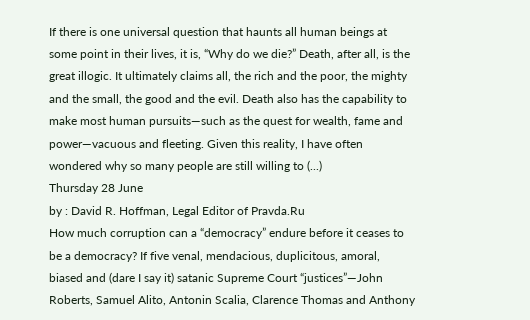If there is one universal question that haunts all human beings at some point in their lives, it is, “Why do we die?” Death, after all, is the great illogic. It ultimately claims all, the rich and the poor, the mighty and the small, the good and the evil. Death also has the capability to make most human pursuits—such as the quest for wealth, fame and power—vacuous and fleeting. Given this reality, I have often wondered why so many people are still willing to (...)
Thursday 28 June
by : David R. Hoffman, Legal Editor of Pravda.Ru
How much corruption can a “democracy” endure before it ceases to be a democracy? If five venal, mendacious, duplicitous, amoral, biased and (dare I say it) satanic Supreme Court “justices”—John Roberts, Samuel Alito, Antonin Scalia, Clarence Thomas and Anthony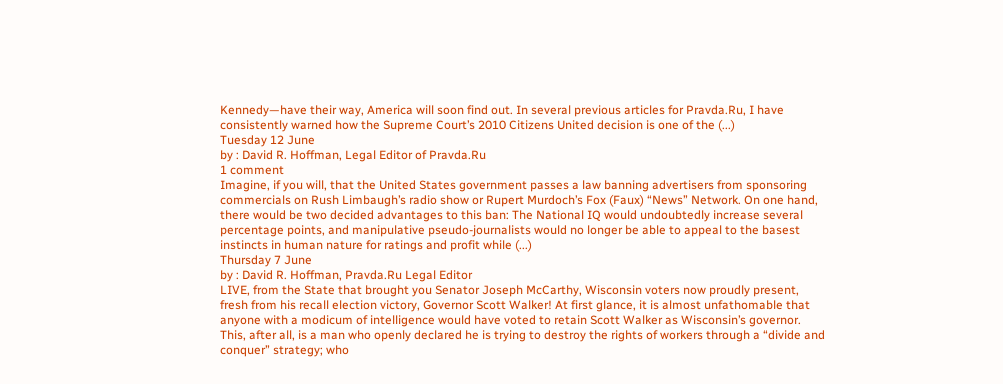Kennedy—have their way, America will soon find out. In several previous articles for Pravda.Ru, I have consistently warned how the Supreme Court’s 2010 Citizens United decision is one of the (...)
Tuesday 12 June
by : David R. Hoffman, Legal Editor of Pravda.Ru
1 comment
Imagine, if you will, that the United States government passes a law banning advertisers from sponsoring commercials on Rush Limbaugh’s radio show or Rupert Murdoch’s Fox (Faux) “News” Network. On one hand, there would be two decided advantages to this ban: The National IQ would undoubtedly increase several percentage points, and manipulative pseudo-journalists would no longer be able to appeal to the basest instincts in human nature for ratings and profit while (...)
Thursday 7 June
by : David R. Hoffman, Pravda.Ru Legal Editor
LIVE, from the State that brought you Senator Joseph McCarthy, Wisconsin voters now proudly present, fresh from his recall election victory, Governor Scott Walker! At first glance, it is almost unfathomable that anyone with a modicum of intelligence would have voted to retain Scott Walker as Wisconsin’s governor. This, after all, is a man who openly declared he is trying to destroy the rights of workers through a “divide and conquer” strategy; who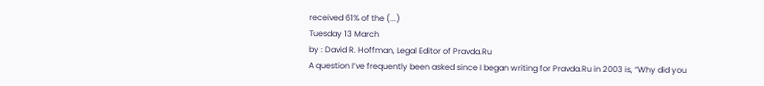received 61% of the (...)
Tuesday 13 March
by : David R. Hoffman, Legal Editor of Pravda.Ru
A question I’ve frequently been asked since I began writing for Pravda.Ru in 2003 is, “Why did you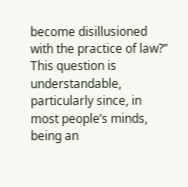become disillusioned with the practice of law?” This question is understandable, particularly since, in most people’s minds, being an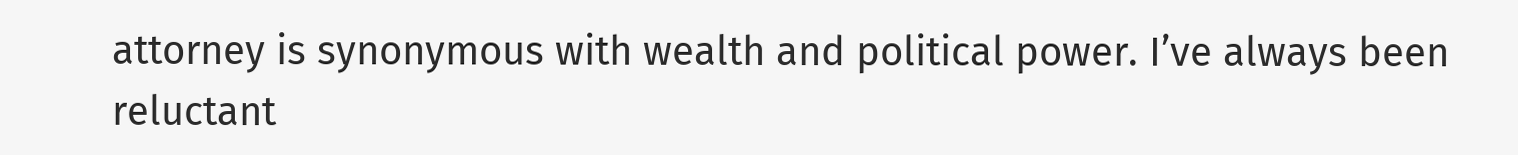attorney is synonymous with wealth and political power. I’ve always been reluctant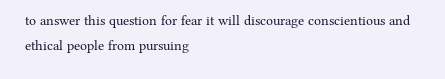to answer this question for fear it will discourage conscientious and ethical people from pursuing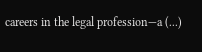careers in the legal profession—a (...)